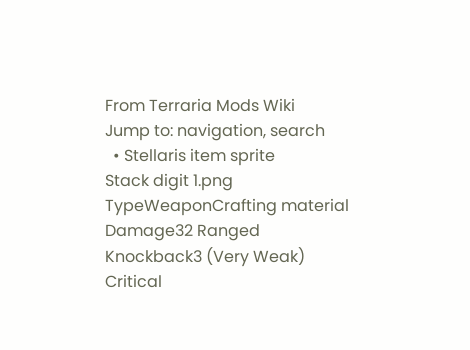From Terraria Mods Wiki
Jump to: navigation, search
  • Stellaris item sprite
Stack digit 1.png
TypeWeaponCrafting material
Damage32 Ranged
Knockback3 (Very Weak)
Critical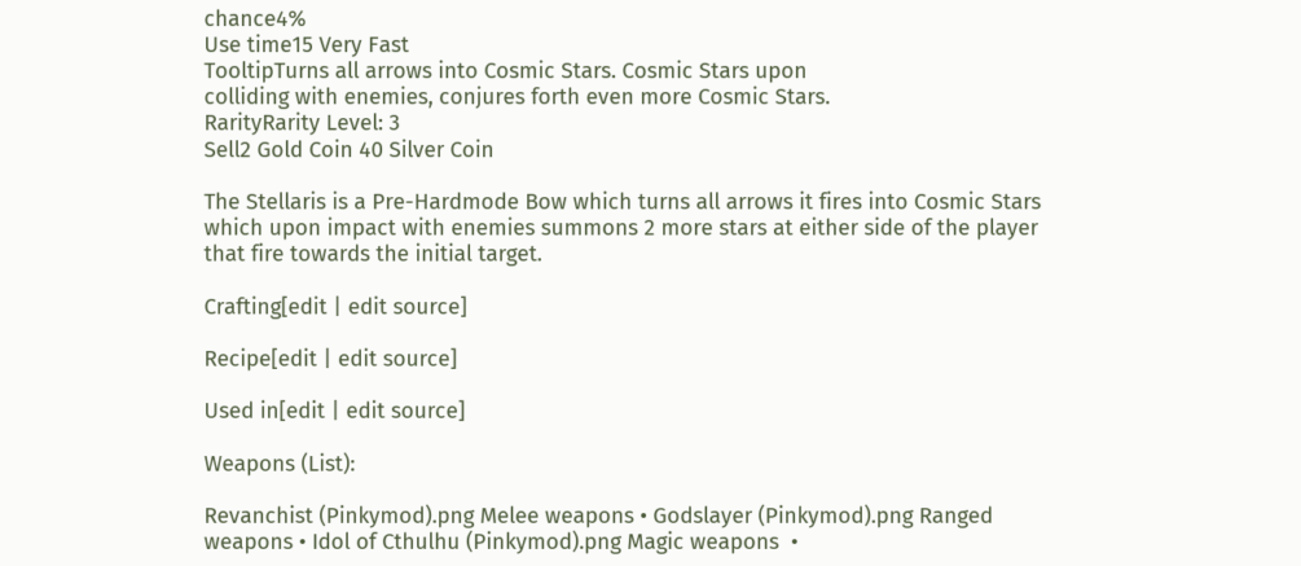chance4%
Use time15 Very Fast
TooltipTurns all arrows into Cosmic Stars. Cosmic Stars upon
colliding with enemies, conjures forth even more Cosmic Stars.
RarityRarity Level: 3
Sell2 Gold Coin 40 Silver Coin

The Stellaris is a Pre-Hardmode Bow which turns all arrows it fires into Cosmic Stars which upon impact with enemies summons 2 more stars at either side of the player that fire towards the initial target.

Crafting[edit | edit source]

Recipe[edit | edit source]

Used in[edit | edit source]

Weapons (List):

Revanchist (Pinkymod).png Melee weapons • Godslayer (Pinkymod).png Ranged weapons • Idol of Cthulhu (Pinkymod).png Magic weapons  •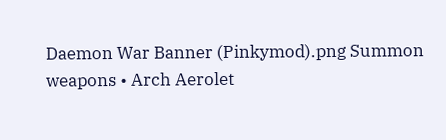Daemon War Banner (Pinkymod).png Summon weapons • Arch Aerolet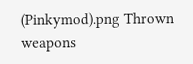(Pinkymod).png Thrown weapons